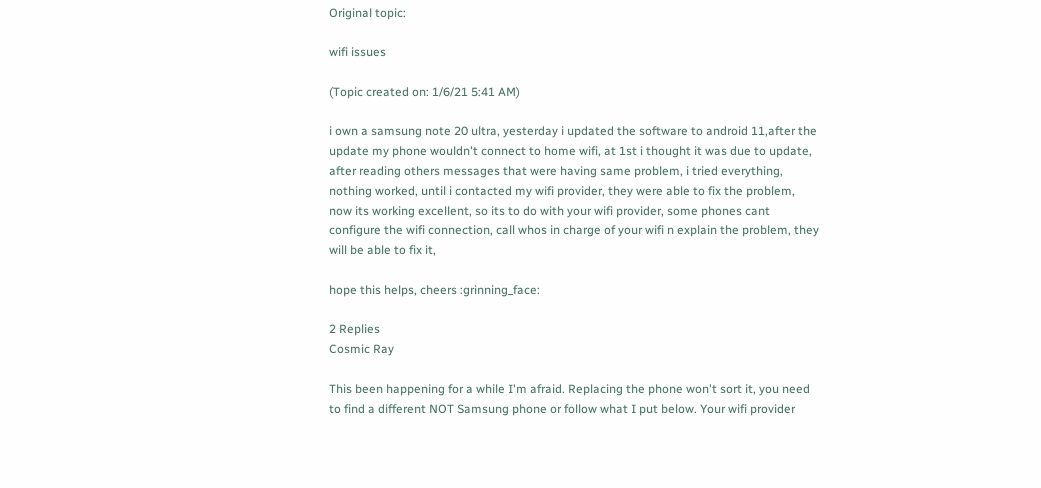Original topic:

wifi issues

(Topic created on: 1/6/21 5:41 AM)

i own a samsung note 20 ultra, yesterday i updated the software to android 11,after the update my phone wouldn't connect to home wifi, at 1st i thought it was due to update, after reading others messages that were having same problem, i tried everything, nothing worked, until i contacted my wifi provider, they were able to fix the problem, now its working excellent, so its to do with your wifi provider, some phones cant configure the wifi connection, call whos in charge of your wifi n explain the problem, they will be able to fix it,

hope this helps, cheers :grinning_face:

2 Replies
Cosmic Ray

This been happening for a while I'm afraid. Replacing the phone won't sort it, you need to find a different NOT Samsung phone or follow what I put below. Your wifi provider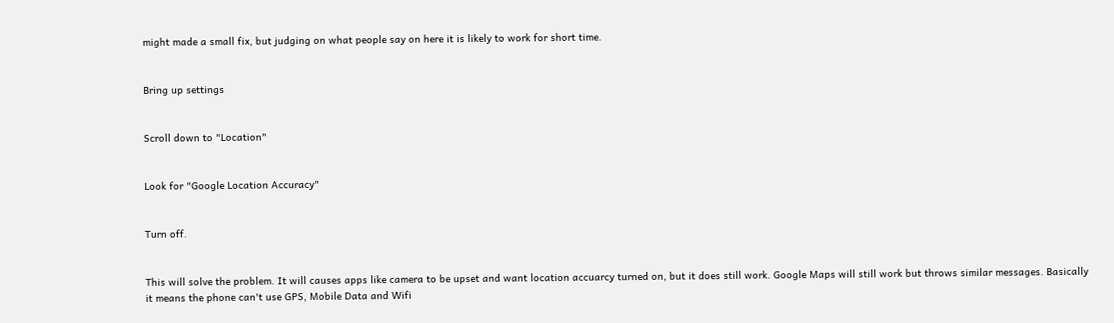might made a small fix, but judging on what people say on here it is likely to work for short time.


Bring up settings


Scroll down to "Location"


Look for "Google Location Accuracy"


Turn off.


This will solve the problem. It will causes apps like camera to be upset and want location accuarcy turned on, but it does still work. Google Maps will still work but throws similar messages. Basically it means the phone can't use GPS, Mobile Data and Wifi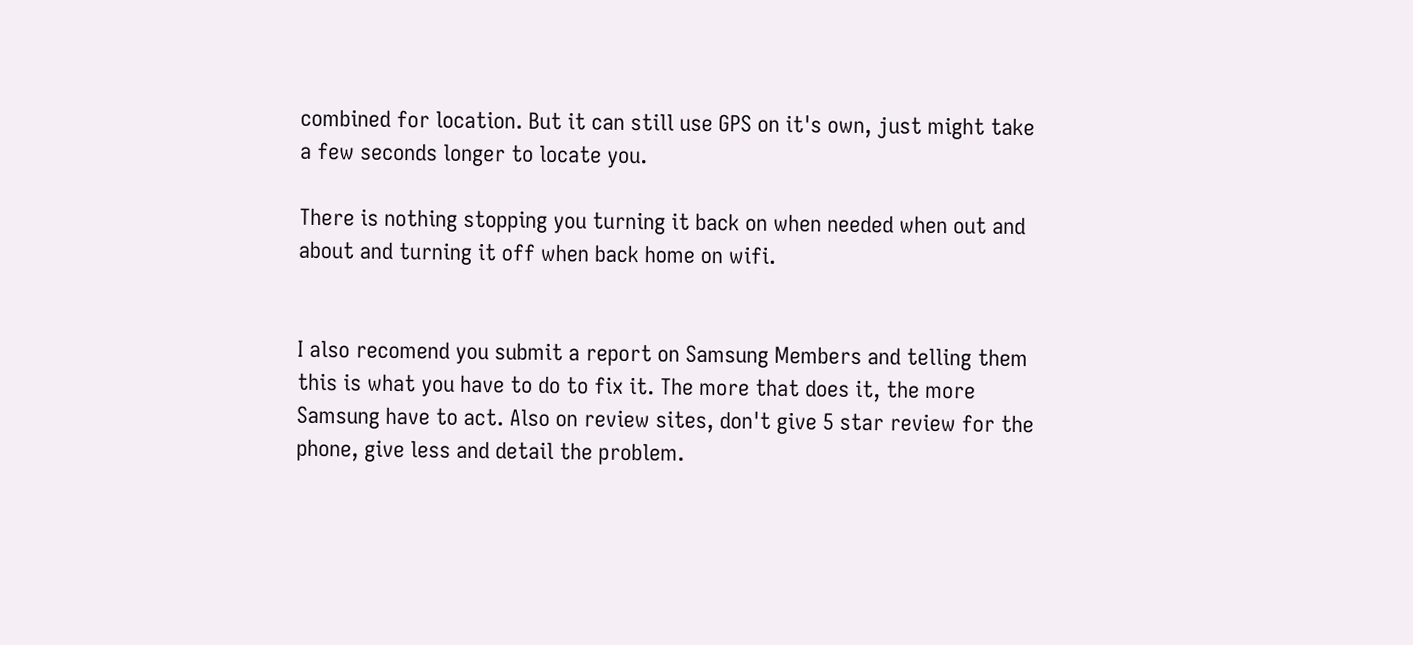combined for location. But it can still use GPS on it's own, just might take a few seconds longer to locate you.

There is nothing stopping you turning it back on when needed when out and about and turning it off when back home on wifi.


I also recomend you submit a report on Samsung Members and telling them this is what you have to do to fix it. The more that does it, the more Samsung have to act. Also on review sites, don't give 5 star review for the phone, give less and detail the problem.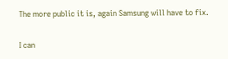The more public it is, again Samsung will have to fix.

I can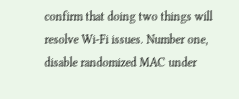confirm that doing two things will resolve Wi-Fi issues. Number one, disable randomized MAC under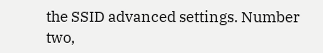the SSID advanced settings. Number two,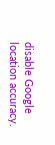disable Google location accuracy.